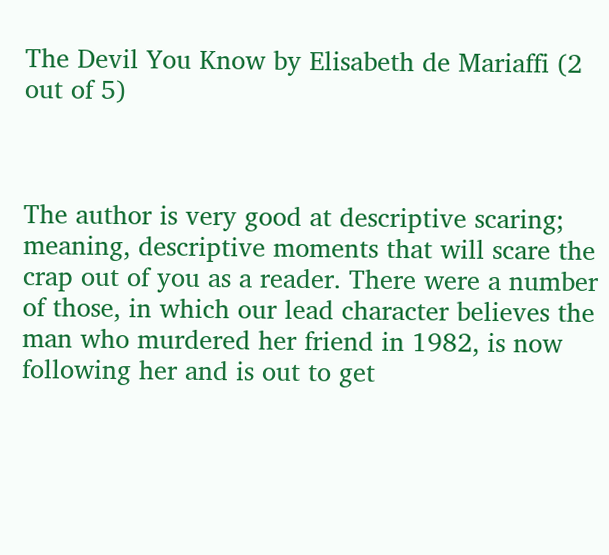The Devil You Know by Elisabeth de Mariaffi (2 out of 5)



The author is very good at descriptive scaring; meaning, descriptive moments that will scare the crap out of you as a reader. There were a number of those, in which our lead character believes the man who murdered her friend in 1982, is now following her and is out to get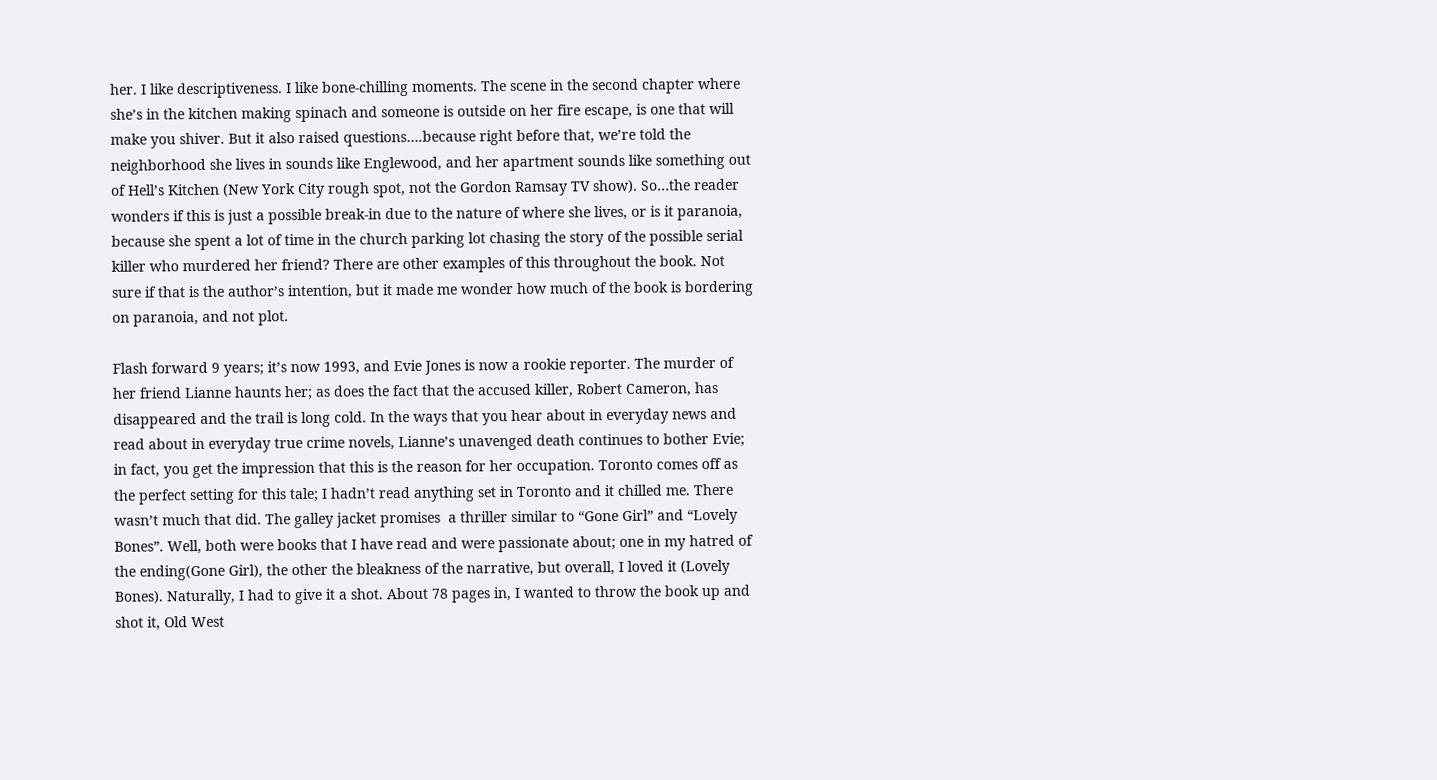her. I like descriptiveness. I like bone-chilling moments. The scene in the second chapter where she’s in the kitchen making spinach and someone is outside on her fire escape, is one that will make you shiver. But it also raised questions….because right before that, we’re told the neighborhood she lives in sounds like Englewood, and her apartment sounds like something out of Hell’s Kitchen (New York City rough spot, not the Gordon Ramsay TV show). So…the reader wonders if this is just a possible break-in due to the nature of where she lives, or is it paranoia, because she spent a lot of time in the church parking lot chasing the story of the possible serial killer who murdered her friend? There are other examples of this throughout the book. Not sure if that is the author’s intention, but it made me wonder how much of the book is bordering on paranoia, and not plot.

Flash forward 9 years; it’s now 1993, and Evie Jones is now a rookie reporter. The murder of her friend Lianne haunts her; as does the fact that the accused killer, Robert Cameron, has disappeared and the trail is long cold. In the ways that you hear about in everyday news and read about in everyday true crime novels, Lianne’s unavenged death continues to bother Evie; in fact, you get the impression that this is the reason for her occupation. Toronto comes off as the perfect setting for this tale; I hadn’t read anything set in Toronto and it chilled me. There wasn’t much that did. The galley jacket promises  a thriller similar to “Gone Girl” and “Lovely Bones”. Well, both were books that I have read and were passionate about; one in my hatred of the ending(Gone Girl), the other the bleakness of the narrative, but overall, I loved it (Lovely Bones). Naturally, I had to give it a shot. About 78 pages in, I wanted to throw the book up and shot it, Old West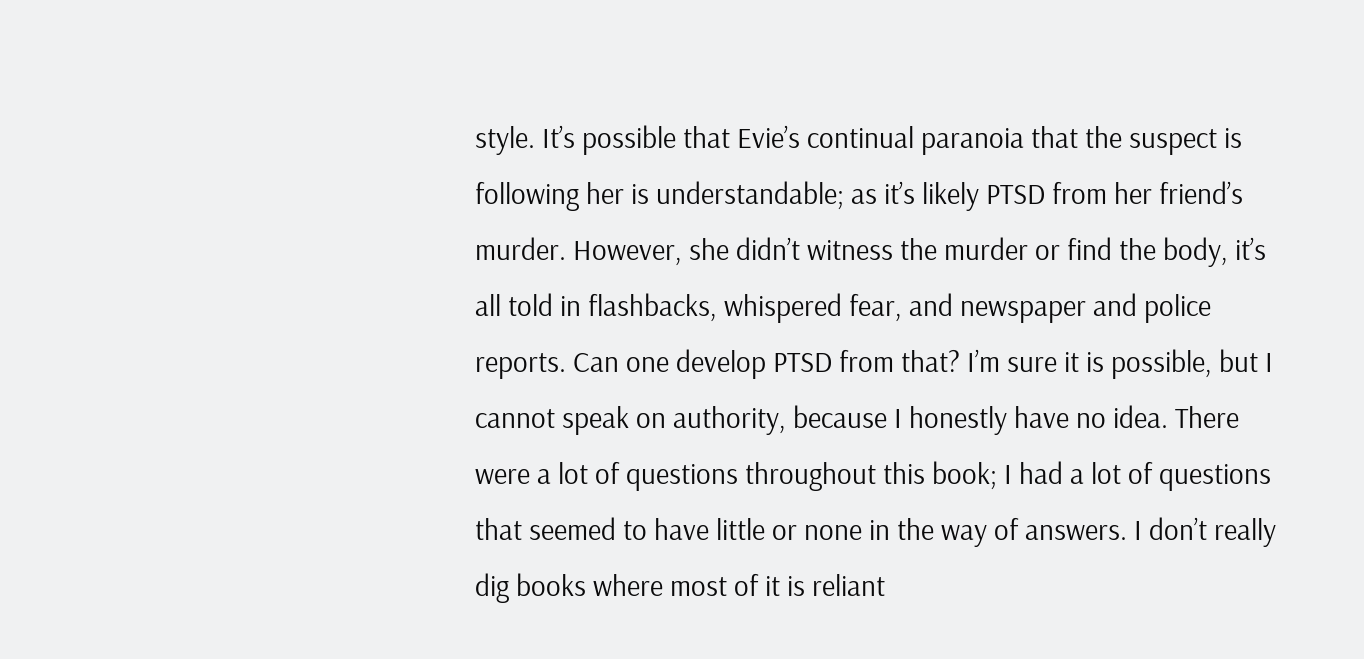style. It’s possible that Evie’s continual paranoia that the suspect is following her is understandable; as it’s likely PTSD from her friend’s murder. However, she didn’t witness the murder or find the body, it’s all told in flashbacks, whispered fear, and newspaper and police reports. Can one develop PTSD from that? I’m sure it is possible, but I cannot speak on authority, because I honestly have no idea. There were a lot of questions throughout this book; I had a lot of questions that seemed to have little or none in the way of answers. I don’t really dig books where most of it is reliant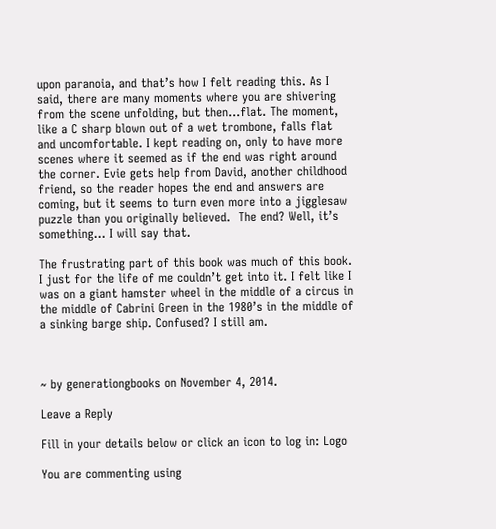upon paranoia, and that’s how I felt reading this. As I said, there are many moments where you are shivering from the scene unfolding, but then…flat. The moment, like a C sharp blown out of a wet trombone, falls flat and uncomfortable. I kept reading on, only to have more scenes where it seemed as if the end was right around the corner. Evie gets help from David, another childhood friend, so the reader hopes the end and answers are coming, but it seems to turn even more into a jigglesaw puzzle than you originally believed.  The end? Well, it’s something… I will say that.

The frustrating part of this book was much of this book. I just for the life of me couldn’t get into it. I felt like I was on a giant hamster wheel in the middle of a circus in the middle of Cabrini Green in the 1980’s in the middle of a sinking barge ship. Confused? I still am.



~ by generationgbooks on November 4, 2014.

Leave a Reply

Fill in your details below or click an icon to log in: Logo

You are commenting using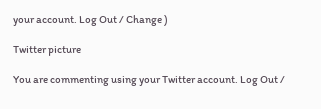your account. Log Out / Change )

Twitter picture

You are commenting using your Twitter account. Log Out /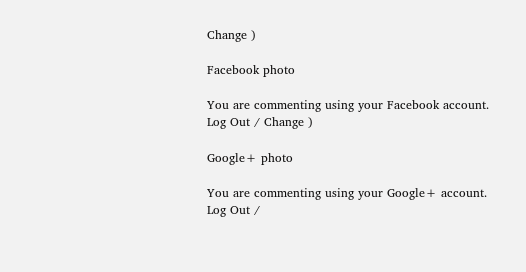Change )

Facebook photo

You are commenting using your Facebook account. Log Out / Change )

Google+ photo

You are commenting using your Google+ account. Log Out /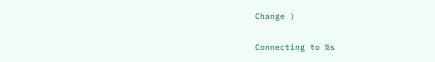Change )

Connecting to %s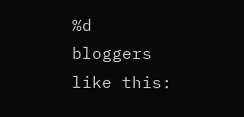%d bloggers like this: